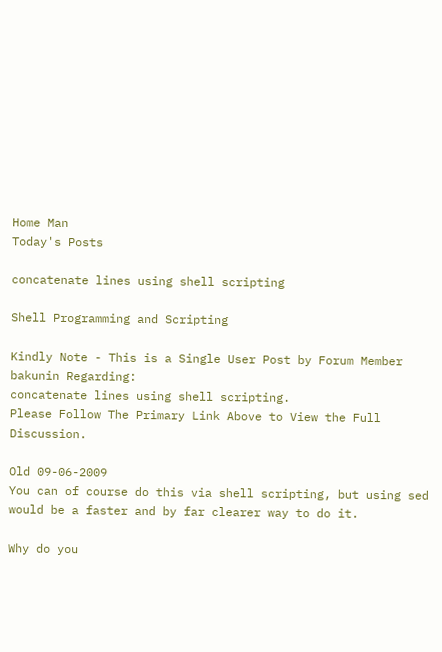Home Man
Today's Posts

concatenate lines using shell scripting

Shell Programming and Scripting

Kindly Note - This is a Single User Post by Forum Member bakunin Regarding:
concatenate lines using shell scripting.
Please Follow The Primary Link Above to View the Full Discussion.

Old 09-06-2009
You can of course do this via shell scripting, but using sed would be a faster and by far clearer way to do it.

Why do you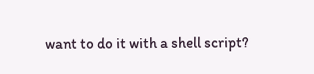want to do it with a shell script?